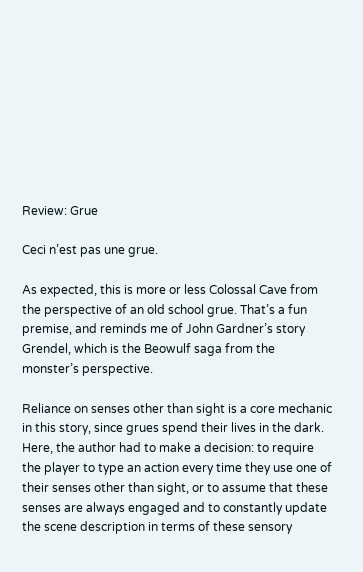Review: Grue

Ceci n’est pas une grue.

As expected, this is more or less Colossal Cave from the perspective of an old school grue. That’s a fun premise, and reminds me of John Gardner’s story Grendel, which is the Beowulf saga from the monster’s perspective.

Reliance on senses other than sight is a core mechanic in this story, since grues spend their lives in the dark. Here, the author had to make a decision: to require the player to type an action every time they use one of their senses other than sight, or to assume that these senses are always engaged and to constantly update the scene description in terms of these sensory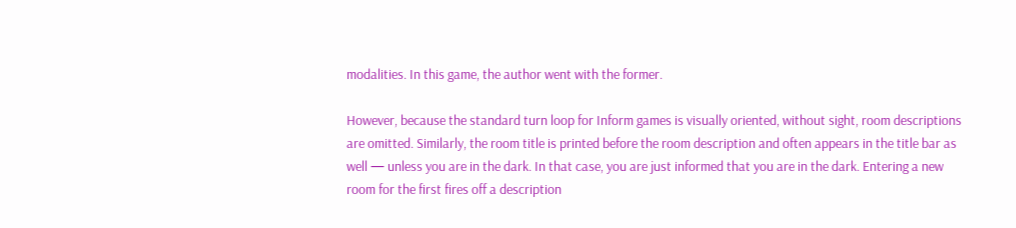modalities. In this game, the author went with the former.

However, because the standard turn loop for Inform games is visually oriented, without sight, room descriptions are omitted. Similarly, the room title is printed before the room description and often appears in the title bar as well — unless you are in the dark. In that case, you are just informed that you are in the dark. Entering a new room for the first fires off a description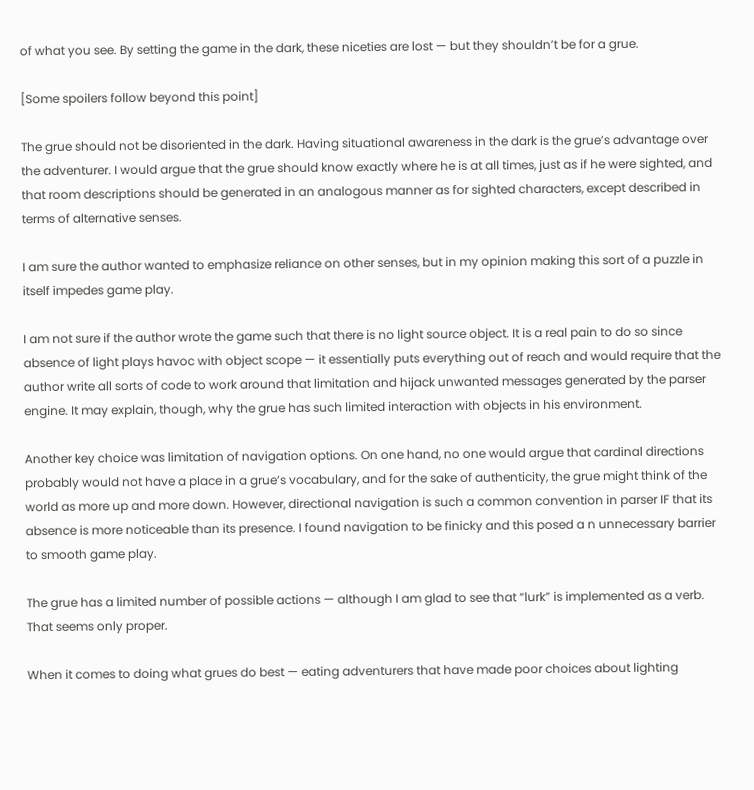of what you see. By setting the game in the dark, these niceties are lost — but they shouldn’t be for a grue.

[Some spoilers follow beyond this point]

The grue should not be disoriented in the dark. Having situational awareness in the dark is the grue’s advantage over the adventurer. I would argue that the grue should know exactly where he is at all times, just as if he were sighted, and that room descriptions should be generated in an analogous manner as for sighted characters, except described in terms of alternative senses.

I am sure the author wanted to emphasize reliance on other senses, but in my opinion making this sort of a puzzle in itself impedes game play.

I am not sure if the author wrote the game such that there is no light source object. It is a real pain to do so since absence of light plays havoc with object scope — it essentially puts everything out of reach and would require that the author write all sorts of code to work around that limitation and hijack unwanted messages generated by the parser engine. It may explain, though, why the grue has such limited interaction with objects in his environment.

Another key choice was limitation of navigation options. On one hand, no one would argue that cardinal directions probably would not have a place in a grue’s vocabulary, and for the sake of authenticity, the grue might think of the world as more up and more down. However, directional navigation is such a common convention in parser IF that its absence is more noticeable than its presence. I found navigation to be finicky and this posed a n unnecessary barrier to smooth game play.

The grue has a limited number of possible actions — although I am glad to see that “lurk” is implemented as a verb. That seems only proper.

When it comes to doing what grues do best — eating adventurers that have made poor choices about lighting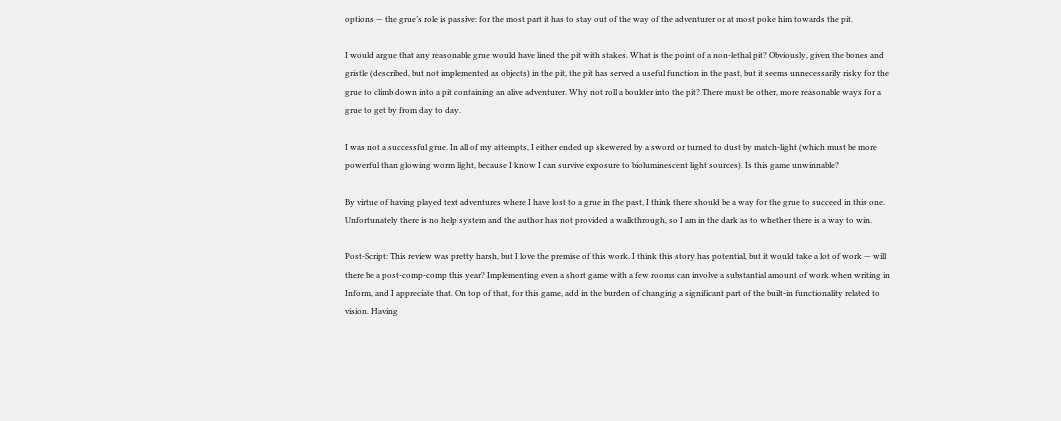options — the grue’s role is passive: for the most part it has to stay out of the way of the adventurer or at most poke him towards the pit.

I would argue that any reasonable grue would have lined the pit with stakes. What is the point of a non-lethal pit? Obviously, given the bones and gristle (described, but not implemented as objects) in the pit, the pit has served a useful function in the past, but it seems unnecessarily risky for the grue to climb down into a pit containing an alive adventurer. Why not roll a boulder into the pit? There must be other, more reasonable ways for a grue to get by from day to day.

I was not a successful grue. In all of my attempts, I either ended up skewered by a sword or turned to dust by match-light (which must be more powerful than glowing worm light, because I know I can survive exposure to bioluminescent light sources). Is this game unwinnable?

By virtue of having played text adventures where I have lost to a grue in the past, I think there should be a way for the grue to succeed in this one. Unfortunately there is no help system and the author has not provided a walkthrough, so I am in the dark as to whether there is a way to win.

Post-Script: This review was pretty harsh, but I love the premise of this work. I think this story has potential, but it would take a lot of work — will there be a post-comp-comp this year? Implementing even a short game with a few rooms can involve a substantial amount of work when writing in Inform, and I appreciate that. On top of that, for this game, add in the burden of changing a significant part of the built-in functionality related to vision. Having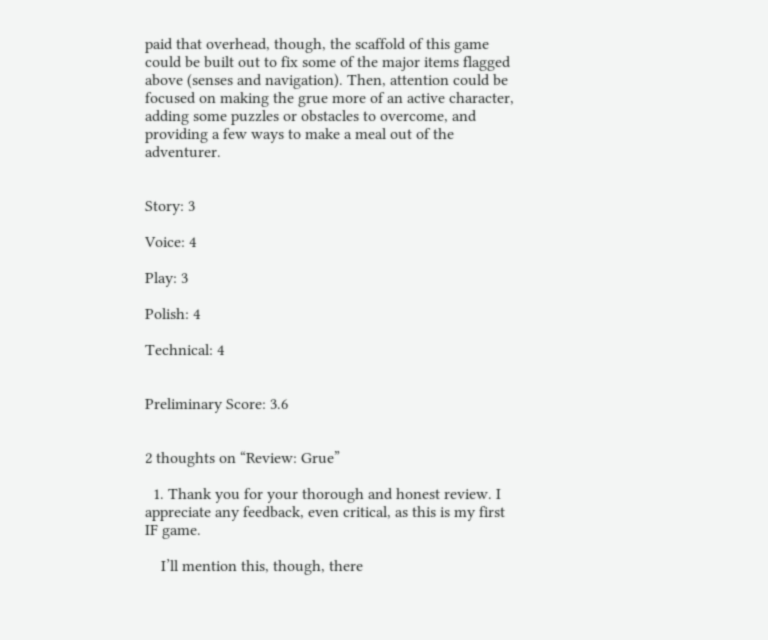paid that overhead, though, the scaffold of this game could be built out to fix some of the major items flagged above (senses and navigation). Then, attention could be focused on making the grue more of an active character, adding some puzzles or obstacles to overcome, and providing a few ways to make a meal out of the adventurer.


Story: 3

Voice: 4

Play: 3

Polish: 4

Technical: 4


Preliminary Score: 3.6


2 thoughts on “Review: Grue”

  1. Thank you for your thorough and honest review. I appreciate any feedback, even critical, as this is my first IF game.

    I’ll mention this, though, there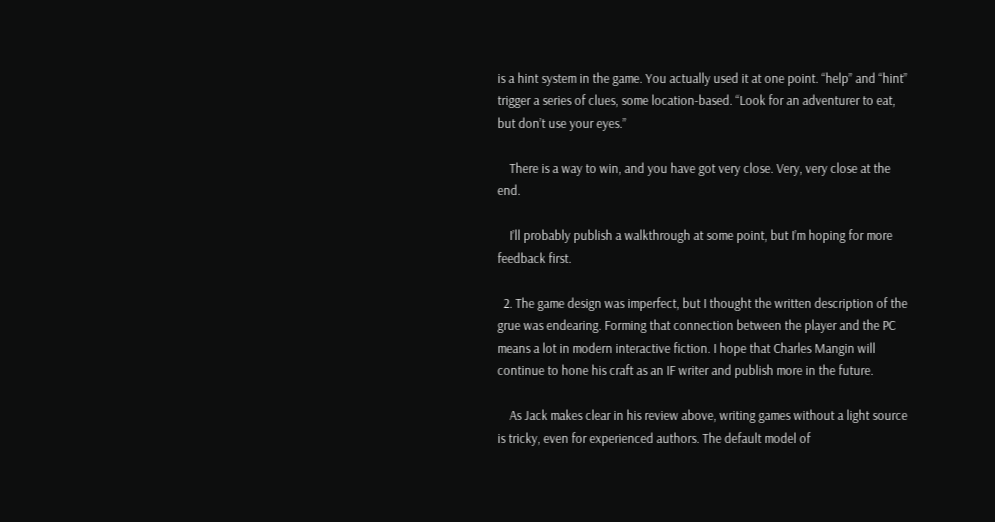is a hint system in the game. You actually used it at one point. “help” and “hint” trigger a series of clues, some location-based. “Look for an adventurer to eat, but don’t use your eyes.”

    There is a way to win, and you have got very close. Very, very close at the end.

    I’ll probably publish a walkthrough at some point, but I’m hoping for more feedback first.

  2. The game design was imperfect, but I thought the written description of the grue was endearing. Forming that connection between the player and the PC means a lot in modern interactive fiction. I hope that Charles Mangin will continue to hone his craft as an IF writer and publish more in the future.

    As Jack makes clear in his review above, writing games without a light source is tricky, even for experienced authors. The default model of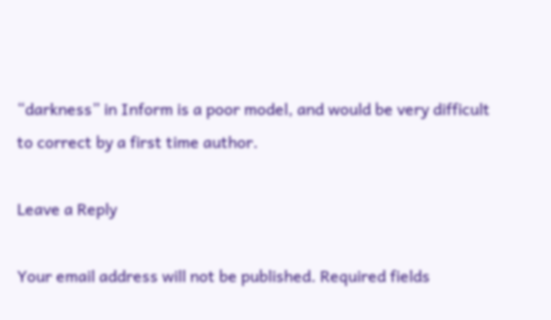“darkness” in Inform is a poor model, and would be very difficult to correct by a first time author.

Leave a Reply

Your email address will not be published. Required fields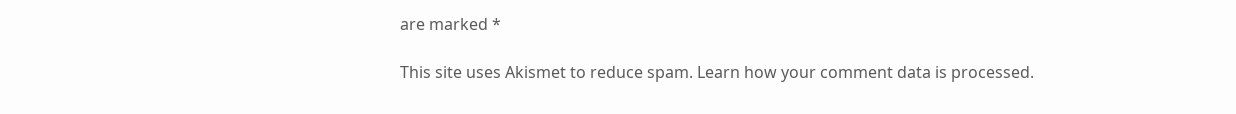are marked *

This site uses Akismet to reduce spam. Learn how your comment data is processed.